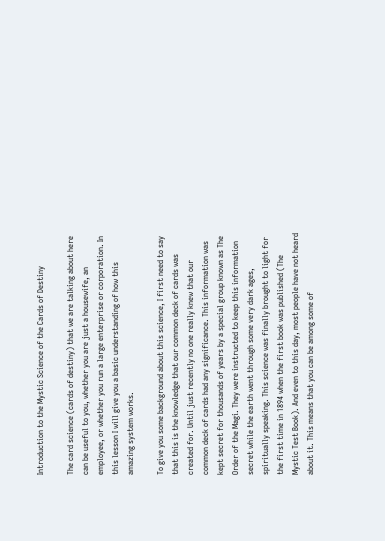Introduction to the Mystic Science of the Cards of Destiny

The card science (cards of destiny) that we are talking about here can be useful to you, whether you are just a housewife, an employee, or whether you run a large enterprise or corporation. In this lesson I will give you a basic understanding of how this amazing system works.

To give you some background about this science, I first need to say that this is the knowledge that our common deck of cards was created for. Until just recently no one really knew that our common deck of cards had any significance. This information was kept secret for thousands of years by a special group known as The Order of the Magi. They were instructed to keep this information secret while the earth went through some very dark ages, spiritually speaking. This science was finally brought to light for the first time in 1894 when the first book was published (The Mystic Test Book). And even to this day, most people have not heard about it. This means that you can be among some of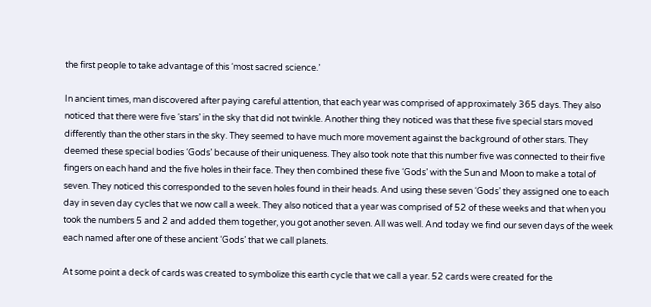the first people to take advantage of this ‘most sacred science.’

In ancient times, man discovered after paying careful attention, that each year was comprised of approximately 365 days. They also noticed that there were five ‘stars’ in the sky that did not twinkle. Another thing they noticed was that these five special stars moved differently than the other stars in the sky. They seemed to have much more movement against the background of other stars. They deemed these special bodies ‘Gods’ because of their uniqueness. They also took note that this number five was connected to their five fingers on each hand and the five holes in their face. They then combined these five ‘Gods’ with the Sun and Moon to make a total of seven. They noticed this corresponded to the seven holes found in their heads. And using these seven ‘Gods’ they assigned one to each day in seven day cycles that we now call a week. They also noticed that a year was comprised of 52 of these weeks and that when you took the numbers 5 and 2 and added them together, you got another seven. All was well. And today we find our seven days of the week each named after one of these ancient ‘Gods’ that we call planets.

At some point a deck of cards was created to symbolize this earth cycle that we call a year. 52 cards were created for the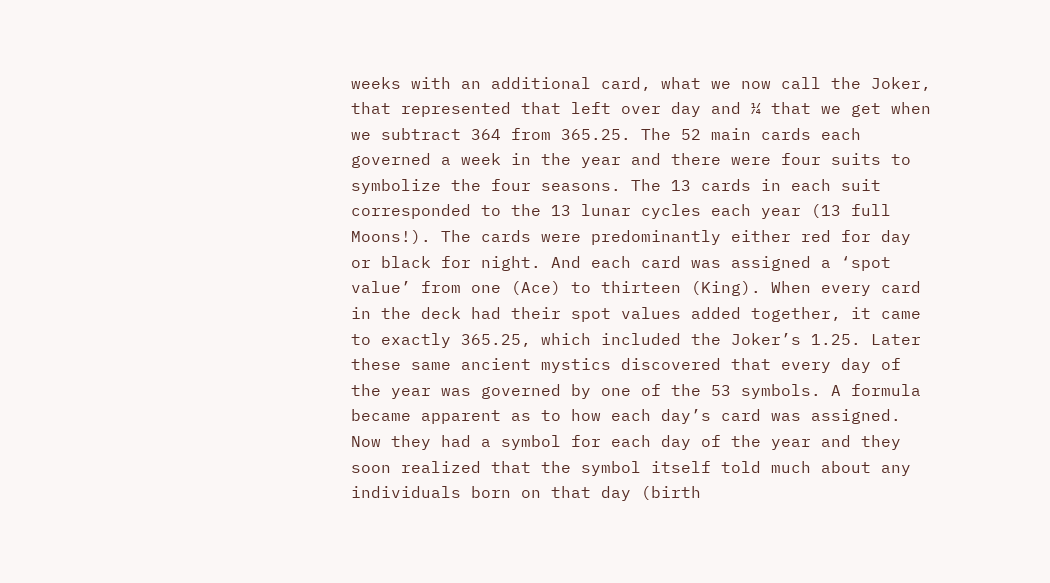weeks with an additional card, what we now call the Joker, that represented that left over day and ¼ that we get when we subtract 364 from 365.25. The 52 main cards each governed a week in the year and there were four suits to symbolize the four seasons. The 13 cards in each suit corresponded to the 13 lunar cycles each year (13 full Moons!). The cards were predominantly either red for day or black for night. And each card was assigned a ‘spot value’ from one (Ace) to thirteen (King). When every card in the deck had their spot values added together, it came to exactly 365.25, which included the Joker’s 1.25. Later these same ancient mystics discovered that every day of the year was governed by one of the 53 symbols. A formula became apparent as to how each day’s card was assigned. Now they had a symbol for each day of the year and they soon realized that the symbol itself told much about any individuals born on that day (birth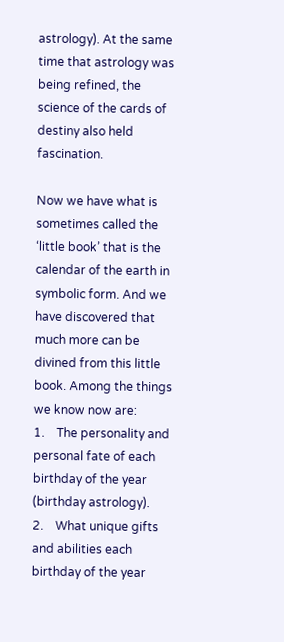astrology). At the same time that astrology was being refined, the science of the cards of destiny also held fascination.

Now we have what is sometimes called the ‘little book’ that is the calendar of the earth in symbolic form. And we have discovered that much more can be divined from this little book. Among the things we know now are:
1.    The personality and personal fate of each birthday of the year (birthday astrology).
2.    What unique gifts and abilities each birthday of the year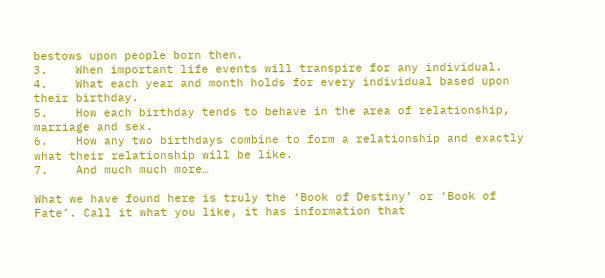bestows upon people born then.
3.    When important life events will transpire for any individual.
4.    What each year and month holds for every individual based upon their birthday.
5.    How each birthday tends to behave in the area of relationship, marriage and sex.
6.    How any two birthdays combine to form a relationship and exactly what their relationship will be like.
7.    And much much more…

What we have found here is truly the ‘Book of Destiny’ or ‘Book of Fate’. Call it what you like, it has information that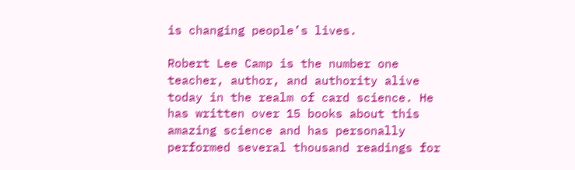is changing people’s lives.

Robert Lee Camp is the number one teacher, author, and authority alive today in the realm of card science. He has written over 15 books about this amazing science and has personally performed several thousand readings for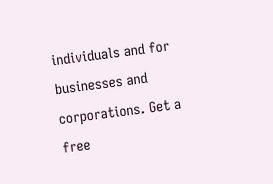individuals and for businesses and corporations. Get a free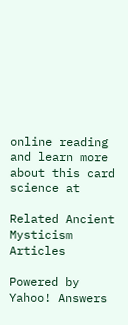online reading and learn more about this card science at

Related Ancient Mysticism Articles

Powered by Yahoo! Answers